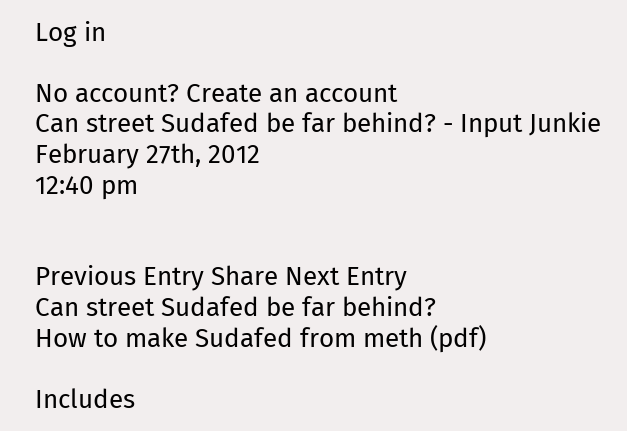Log in

No account? Create an account
Can street Sudafed be far behind? - Input Junkie
February 27th, 2012
12:40 pm


Previous Entry Share Next Entry
Can street Sudafed be far behind?
How to make Sudafed from meth (pdf)

Includes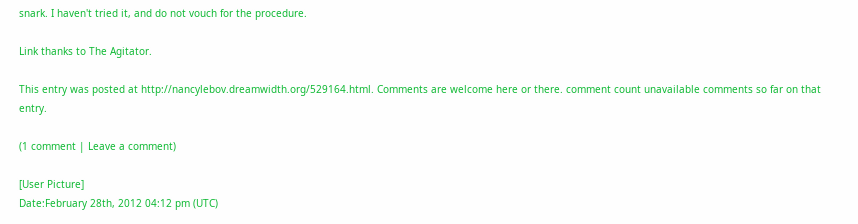snark. I haven't tried it, and do not vouch for the procedure.

Link thanks to The Agitator.

This entry was posted at http://nancylebov.dreamwidth.org/529164.html. Comments are welcome here or there. comment count unavailable comments so far on that entry.

(1 comment | Leave a comment)

[User Picture]
Date:February 28th, 2012 04:12 pm (UTC)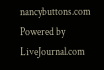nancybuttons.com Powered by LiveJournal.com